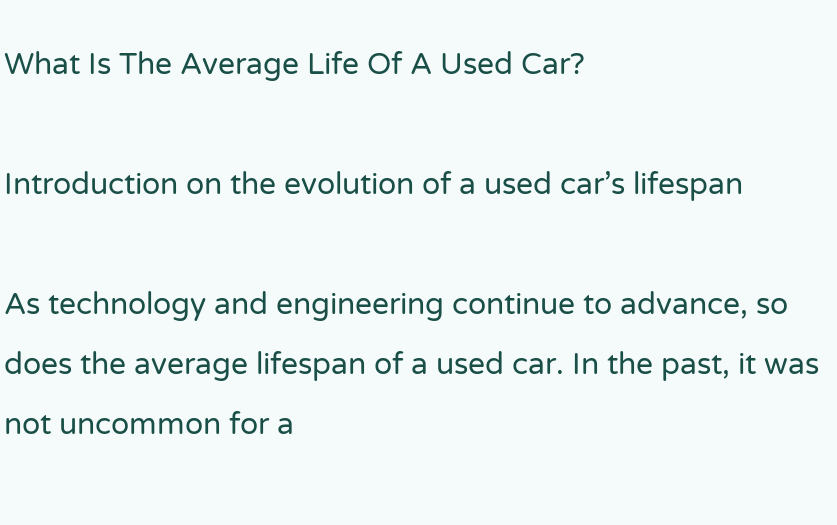What Is The Average Life Of A Used Car?

Introduction on the evolution of a used car’s lifespan

As technology and engineering continue to advance, so does the average lifespan of a used car. In the past, it was not uncommon for a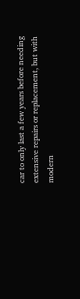car to only last a few years before needing extensive repairs or replacement, but with modern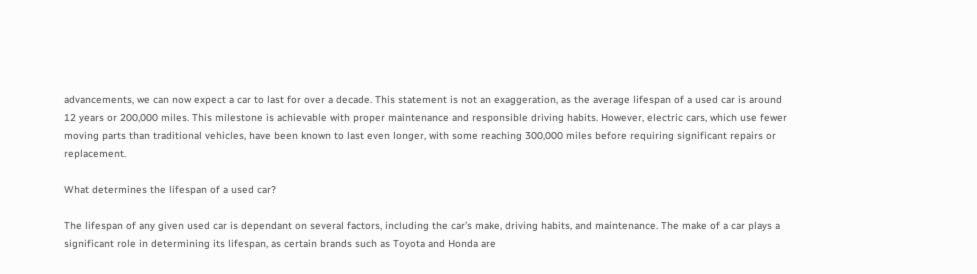advancements, we can now expect a car to last for over a decade. This statement is not an exaggeration, as the average lifespan of a used car is around 12 years or 200,000 miles. This milestone is achievable with proper maintenance and responsible driving habits. However, electric cars, which use fewer moving parts than traditional vehicles, have been known to last even longer, with some reaching 300,000 miles before requiring significant repairs or replacement.

What determines the lifespan of a used car?

The lifespan of any given used car is dependant on several factors, including the car’s make, driving habits, and maintenance. The make of a car plays a significant role in determining its lifespan, as certain brands such as Toyota and Honda are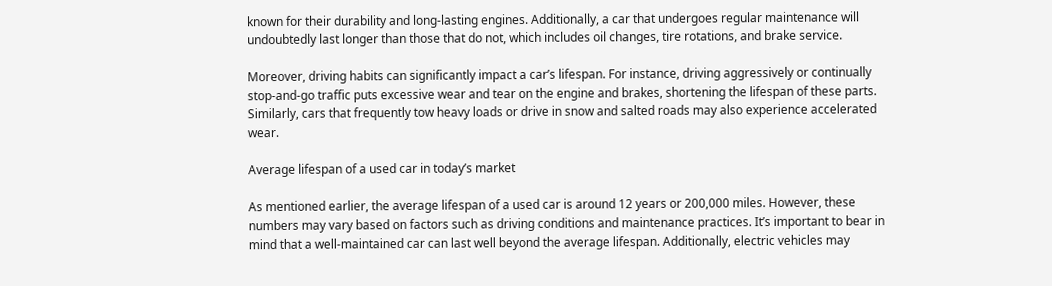known for their durability and long-lasting engines. Additionally, a car that undergoes regular maintenance will undoubtedly last longer than those that do not, which includes oil changes, tire rotations, and brake service.

Moreover, driving habits can significantly impact a car’s lifespan. For instance, driving aggressively or continually stop-and-go traffic puts excessive wear and tear on the engine and brakes, shortening the lifespan of these parts. Similarly, cars that frequently tow heavy loads or drive in snow and salted roads may also experience accelerated wear.

Average lifespan of a used car in today’s market

As mentioned earlier, the average lifespan of a used car is around 12 years or 200,000 miles. However, these numbers may vary based on factors such as driving conditions and maintenance practices. It’s important to bear in mind that a well-maintained car can last well beyond the average lifespan. Additionally, electric vehicles may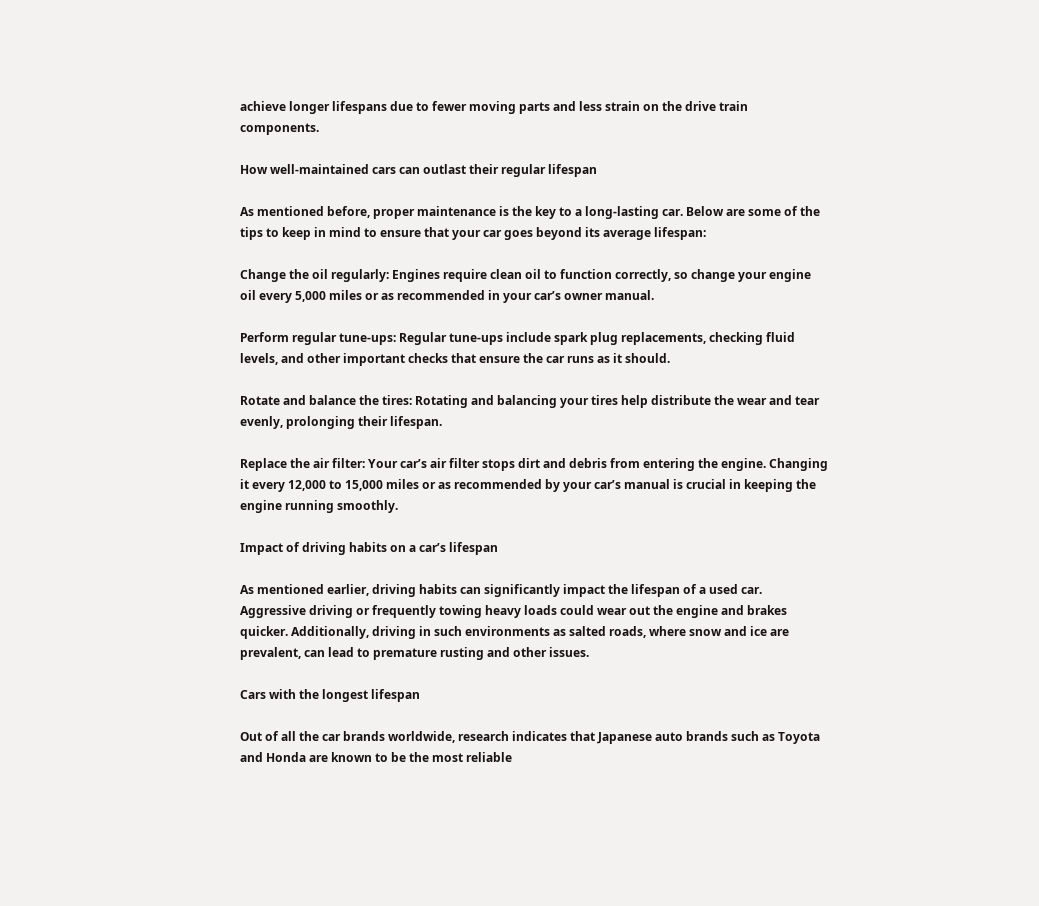achieve longer lifespans due to fewer moving parts and less strain on the drive train components.

How well-maintained cars can outlast their regular lifespan

As mentioned before, proper maintenance is the key to a long-lasting car. Below are some of the tips to keep in mind to ensure that your car goes beyond its average lifespan:

Change the oil regularly: Engines require clean oil to function correctly, so change your engine oil every 5,000 miles or as recommended in your car’s owner manual.

Perform regular tune-ups: Regular tune-ups include spark plug replacements, checking fluid levels, and other important checks that ensure the car runs as it should.

Rotate and balance the tires: Rotating and balancing your tires help distribute the wear and tear evenly, prolonging their lifespan.

Replace the air filter: Your car’s air filter stops dirt and debris from entering the engine. Changing it every 12,000 to 15,000 miles or as recommended by your car’s manual is crucial in keeping the engine running smoothly.

Impact of driving habits on a car’s lifespan

As mentioned earlier, driving habits can significantly impact the lifespan of a used car. Aggressive driving or frequently towing heavy loads could wear out the engine and brakes quicker. Additionally, driving in such environments as salted roads, where snow and ice are prevalent, can lead to premature rusting and other issues.

Cars with the longest lifespan

Out of all the car brands worldwide, research indicates that Japanese auto brands such as Toyota and Honda are known to be the most reliable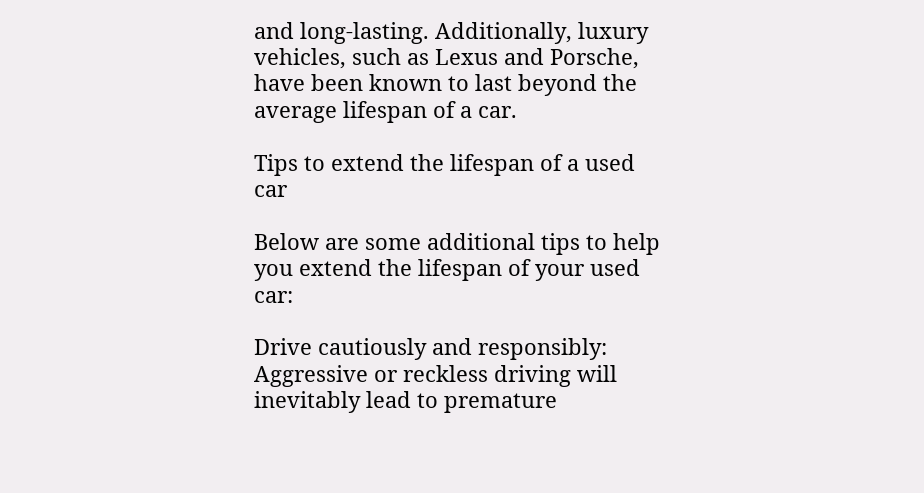and long-lasting. Additionally, luxury vehicles, such as Lexus and Porsche, have been known to last beyond the average lifespan of a car.

Tips to extend the lifespan of a used car

Below are some additional tips to help you extend the lifespan of your used car:

Drive cautiously and responsibly: Aggressive or reckless driving will inevitably lead to premature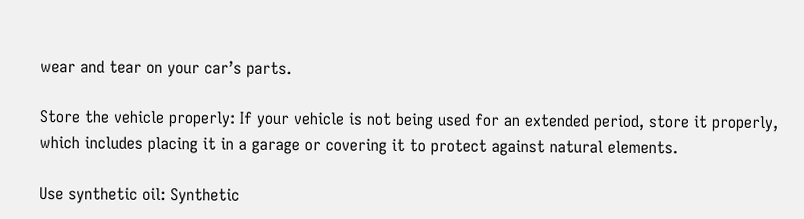wear and tear on your car’s parts.

Store the vehicle properly: If your vehicle is not being used for an extended period, store it properly, which includes placing it in a garage or covering it to protect against natural elements.

Use synthetic oil: Synthetic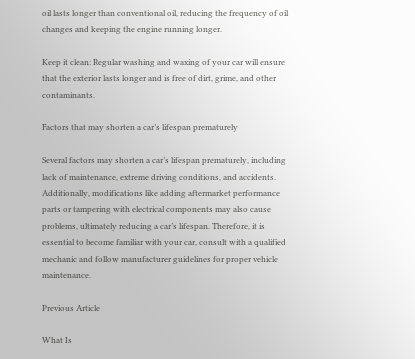oil lasts longer than conventional oil, reducing the frequency of oil changes and keeping the engine running longer.

Keep it clean: Regular washing and waxing of your car will ensure that the exterior lasts longer and is free of dirt, grime, and other contaminants.

Factors that may shorten a car’s lifespan prematurely

Several factors may shorten a car’s lifespan prematurely, including lack of maintenance, extreme driving conditions, and accidents. Additionally, modifications like adding aftermarket performance parts or tampering with electrical components may also cause problems, ultimately reducing a car’s lifespan. Therefore, it is essential to become familiar with your car, consult with a qualified mechanic and follow manufacturer guidelines for proper vehicle maintenance.

Previous Article

What Is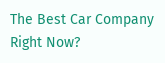The Best Car Company Right Now?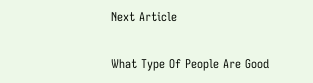Next Article

What Type Of People Are Good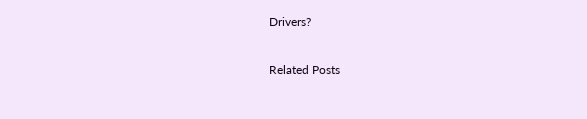Drivers?

Related Posts